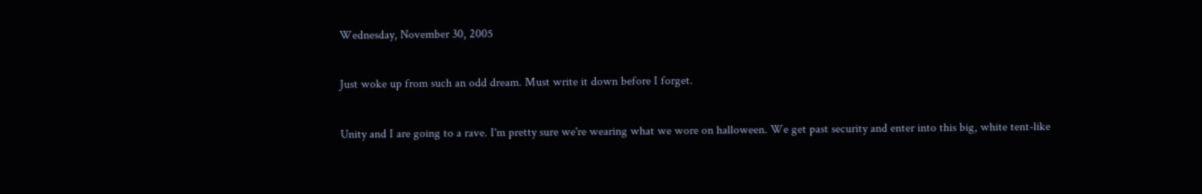Wednesday, November 30, 2005

Just woke up from such an odd dream. Must write it down before I forget.

Unity and I are going to a rave. I'm pretty sure we're wearing what we wore on halloween. We get past security and enter into this big, white tent-like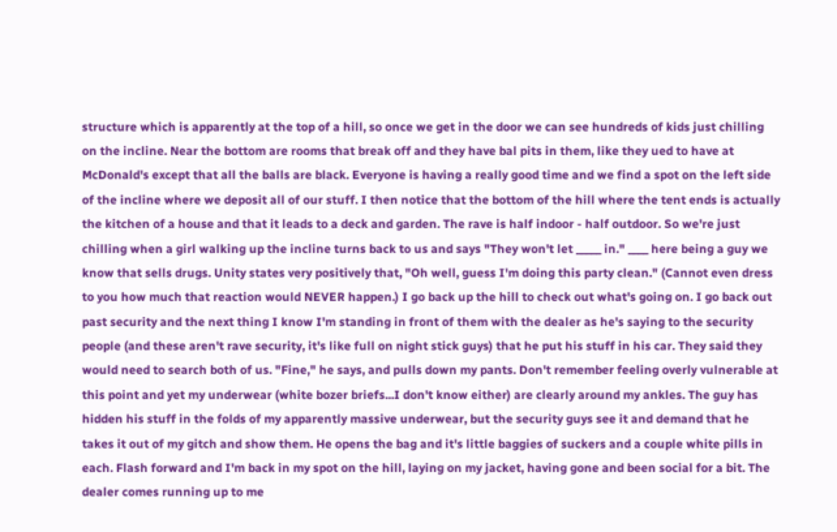structure which is apparently at the top of a hill, so once we get in the door we can see hundreds of kids just chilling on the incline. Near the bottom are rooms that break off and they have bal pits in them, like they ued to have at McDonald's except that all the balls are black. Everyone is having a really good time and we find a spot on the left side of the incline where we deposit all of our stuff. I then notice that the bottom of the hill where the tent ends is actually the kitchen of a house and that it leads to a deck and garden. The rave is half indoor - half outdoor. So we're just chilling when a girl walking up the incline turns back to us and says "They won't let _____ in." ____ here being a guy we know that sells drugs. Unity states very positively that, "Oh well, guess I'm doing this party clean." (Cannot even dress to you how much that reaction would NEVER happen.) I go back up the hill to check out what's going on. I go back out past security and the next thing I know I'm standing in front of them with the dealer as he's saying to the security people (and these aren't rave security, it's like full on night stick guys) that he put his stuff in his car. They said they would need to search both of us. "Fine," he says, and pulls down my pants. Don't remember feeling overly vulnerable at this point and yet my underwear (white bozer briefs...I don't know either) are clearly around my ankles. The guy has hidden his stuff in the folds of my apparently massive underwear, but the security guys see it and demand that he takes it out of my gitch and show them. He opens the bag and it's little baggies of suckers and a couple white pills in each. Flash forward and I'm back in my spot on the hill, laying on my jacket, having gone and been social for a bit. The dealer comes running up to me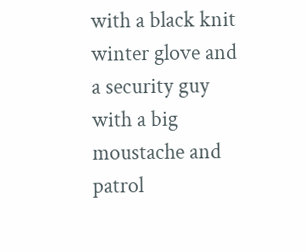with a black knit winter glove and a security guy with a big moustache and patrol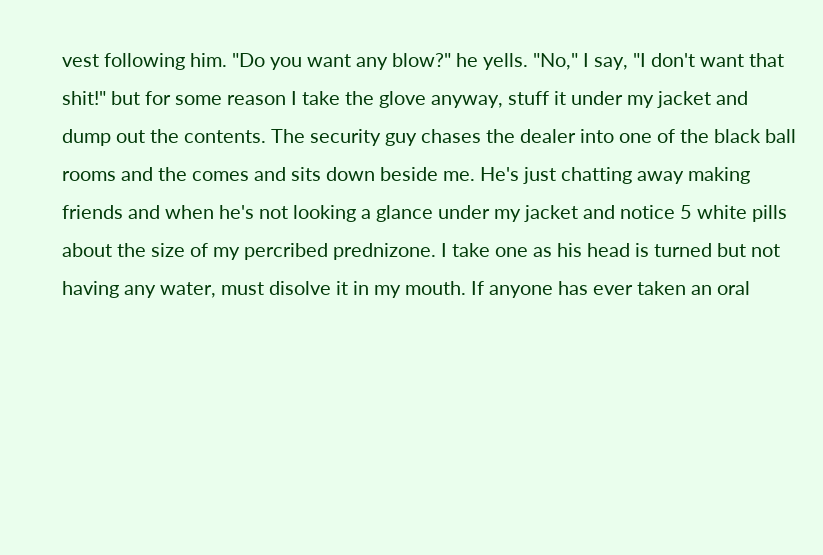vest following him. "Do you want any blow?" he yells. "No," I say, "I don't want that shit!" but for some reason I take the glove anyway, stuff it under my jacket and dump out the contents. The security guy chases the dealer into one of the black ball rooms and the comes and sits down beside me. He's just chatting away making friends and when he's not looking a glance under my jacket and notice 5 white pills about the size of my percribed prednizone. I take one as his head is turned but not having any water, must disolve it in my mouth. If anyone has ever taken an oral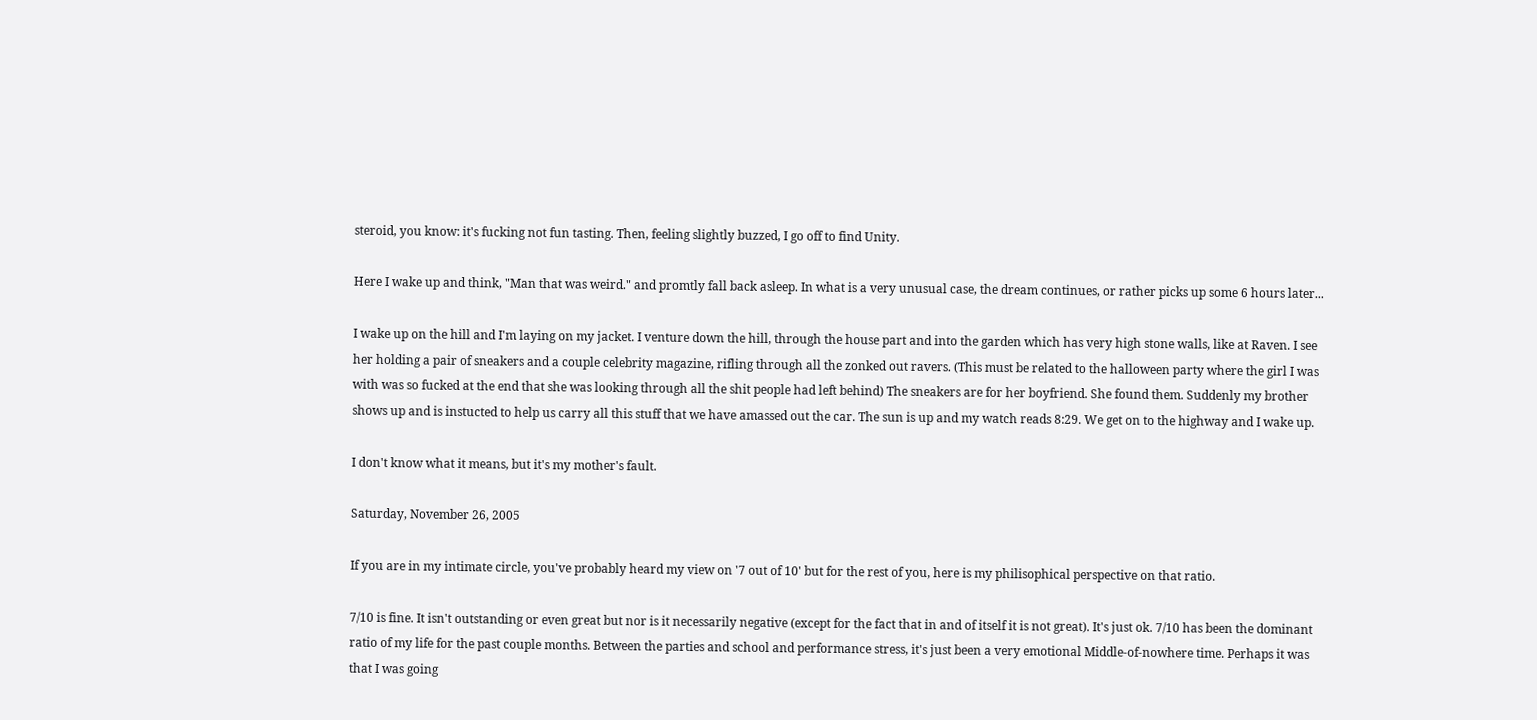steroid, you know: it's fucking not fun tasting. Then, feeling slightly buzzed, I go off to find Unity.

Here I wake up and think, "Man that was weird." and promtly fall back asleep. In what is a very unusual case, the dream continues, or rather picks up some 6 hours later...

I wake up on the hill and I'm laying on my jacket. I venture down the hill, through the house part and into the garden which has very high stone walls, like at Raven. I see her holding a pair of sneakers and a couple celebrity magazine, rifling through all the zonked out ravers. (This must be related to the halloween party where the girl I was with was so fucked at the end that she was looking through all the shit people had left behind) The sneakers are for her boyfriend. She found them. Suddenly my brother shows up and is instucted to help us carry all this stuff that we have amassed out the car. The sun is up and my watch reads 8:29. We get on to the highway and I wake up.

I don't know what it means, but it's my mother's fault.

Saturday, November 26, 2005

If you are in my intimate circle, you've probably heard my view on '7 out of 10' but for the rest of you, here is my philisophical perspective on that ratio.

7/10 is fine. It isn't outstanding or even great but nor is it necessarily negative (except for the fact that in and of itself it is not great). It's just ok. 7/10 has been the dominant ratio of my life for the past couple months. Between the parties and school and performance stress, it's just been a very emotional Middle-of-nowhere time. Perhaps it was that I was going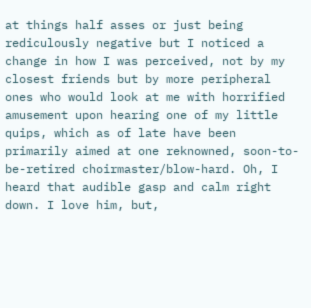at things half asses or just being rediculously negative but I noticed a change in how I was perceived, not by my closest friends but by more peripheral ones who would look at me with horrified amusement upon hearing one of my little quips, which as of late have been primarily aimed at one reknowned, soon-to-be-retired choirmaster/blow-hard. Oh, I heard that audible gasp and calm right down. I love him, but,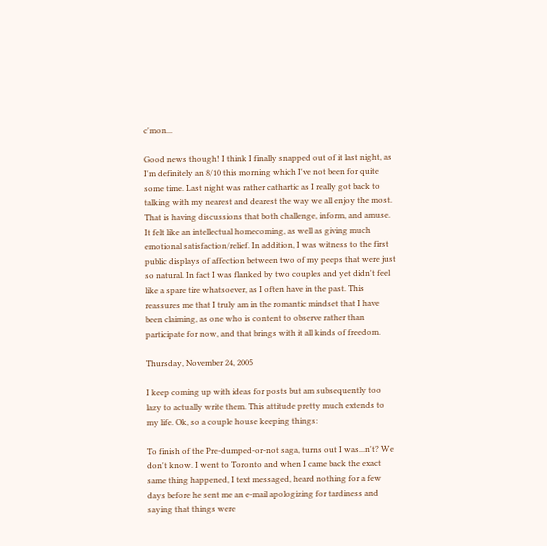c'mon...

Good news though! I think I finally snapped out of it last night, as I'm definitely an 8/10 this morning which I've not been for quite some time. Last night was rather cathartic as I really got back to talking with my nearest and dearest the way we all enjoy the most. That is having discussions that both challenge, inform, and amuse. It felt like an intellectual homecoming, as well as giving much emotional satisfaction/relief. In addition, I was witness to the first public displays of affection between two of my peeps that were just so natural. In fact I was flanked by two couples and yet didn't feel like a spare tire whatsoever, as I often have in the past. This reassures me that I truly am in the romantic mindset that I have been claiming, as one who is content to observe rather than participate for now, and that brings with it all kinds of freedom.

Thursday, November 24, 2005

I keep coming up with ideas for posts but am subsequently too lazy to actually write them. This attitude pretty much extends to my life. Ok, so a couple house keeping things:

To finish of the Pre-dumped-or-not saga, turns out I was...n't? We don't know. I went to Toronto and when I came back the exact same thing happened, I text messaged, heard nothing for a few days before he sent me an e-mail apologizing for tardiness and saying that things were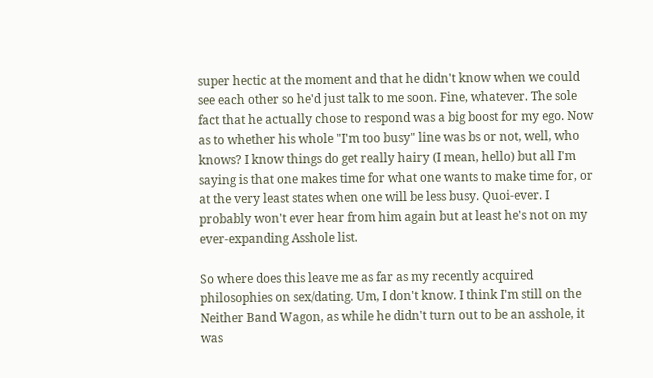super hectic at the moment and that he didn't know when we could see each other so he'd just talk to me soon. Fine, whatever. The sole fact that he actually chose to respond was a big boost for my ego. Now as to whether his whole "I'm too busy" line was bs or not, well, who knows? I know things do get really hairy (I mean, hello) but all I'm saying is that one makes time for what one wants to make time for, or at the very least states when one will be less busy. Quoi-ever. I probably won't ever hear from him again but at least he's not on my ever-expanding Asshole list.

So where does this leave me as far as my recently acquired philosophies on sex/dating. Um, I don't know. I think I'm still on the Neither Band Wagon, as while he didn't turn out to be an asshole, it was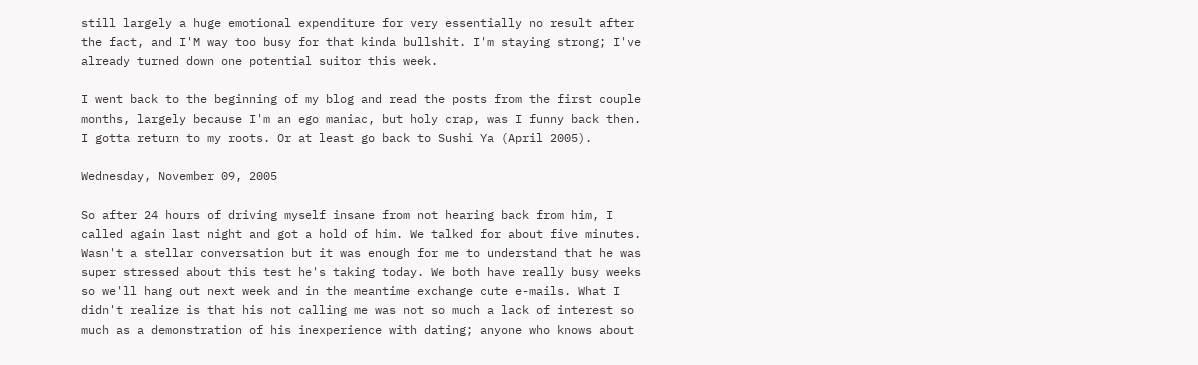still largely a huge emotional expenditure for very essentially no result after the fact, and I'M way too busy for that kinda bullshit. I'm staying strong; I've already turned down one potential suitor this week.

I went back to the beginning of my blog and read the posts from the first couple months, largely because I'm an ego maniac, but holy crap, was I funny back then. I gotta return to my roots. Or at least go back to Sushi Ya (April 2005).

Wednesday, November 09, 2005

So after 24 hours of driving myself insane from not hearing back from him, I called again last night and got a hold of him. We talked for about five minutes. Wasn't a stellar conversation but it was enough for me to understand that he was super stressed about this test he's taking today. We both have really busy weeks so we'll hang out next week and in the meantime exchange cute e-mails. What I didn't realize is that his not calling me was not so much a lack of interest so much as a demonstration of his inexperience with dating; anyone who knows about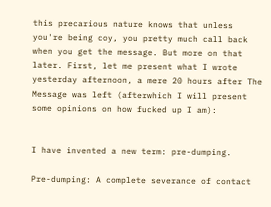this precarious nature knows that unless you're being coy, you pretty much call back when you get the message. But more on that later. First, let me present what I wrote yesterday afternoon, a mere 20 hours after The Message was left (afterwhich I will present some opinions on how fucked up I am):


I have invented a new term: pre-dumping.

Pre-dumping: A complete severance of contact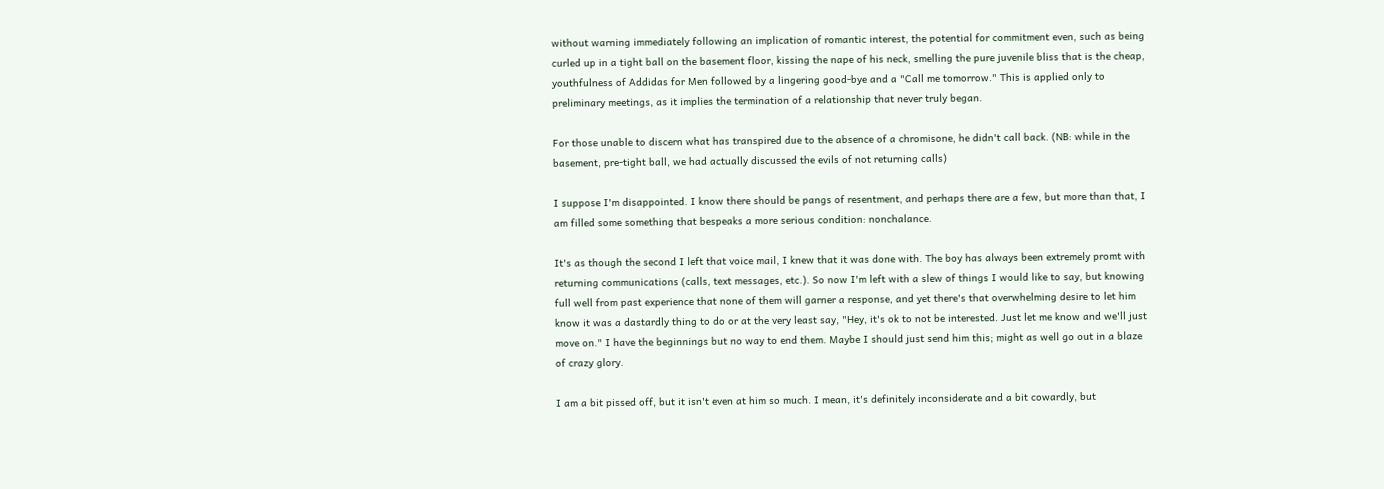without warning immediately following an implication of romantic interest, the potential for commitment even, such as being curled up in a tight ball on the basement floor, kissing the nape of his neck, smelling the pure juvenile bliss that is the cheap, youthfulness of Addidas for Men followed by a lingering good-bye and a "Call me tomorrow." This is applied only to preliminary meetings, as it implies the termination of a relationship that never truly began.

For those unable to discern what has transpired due to the absence of a chromisone, he didn't call back. (NB: while in the basement, pre-tight ball, we had actually discussed the evils of not returning calls)

I suppose I'm disappointed. I know there should be pangs of resentment, and perhaps there are a few, but more than that, I am filled some something that bespeaks a more serious condition: nonchalance.

It's as though the second I left that voice mail, I knew that it was done with. The boy has always been extremely promt with returning communications (calls, text messages, etc.). So now I'm left with a slew of things I would like to say, but knowing full well from past experience that none of them will garner a response, and yet there's that overwhelming desire to let him know it was a dastardly thing to do or at the very least say, "Hey, it's ok to not be interested. Just let me know and we'll just move on." I have the beginnings but no way to end them. Maybe I should just send him this; might as well go out in a blaze of crazy glory.

I am a bit pissed off, but it isn't even at him so much. I mean, it's definitely inconsiderate and a bit cowardly, but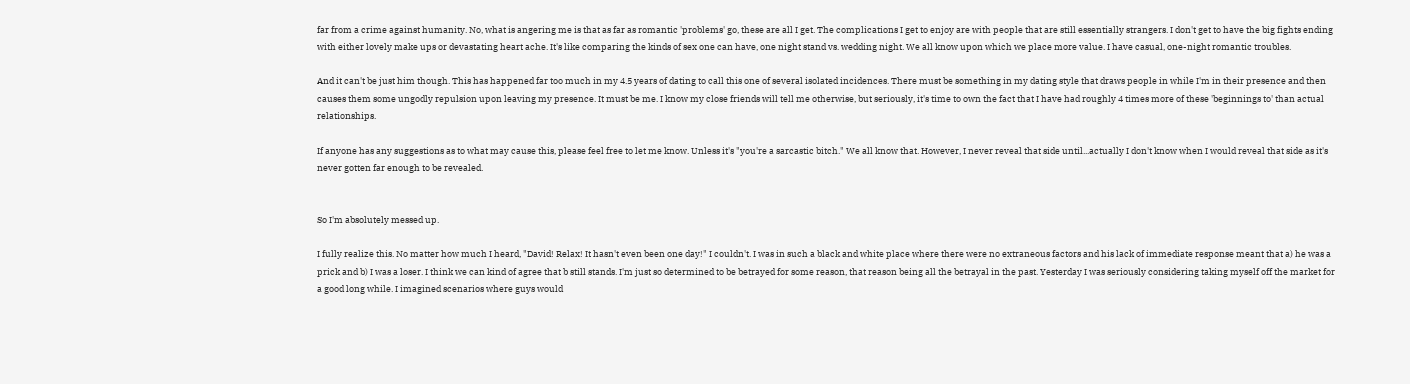far from a crime against humanity. No, what is angering me is that as far as romantic 'problems' go, these are all I get. The complications I get to enjoy are with people that are still essentially strangers. I don't get to have the big fights ending with either lovely make ups or devastating heart ache. It's like comparing the kinds of sex one can have, one night stand vs. wedding night. We all know upon which we place more value. I have casual, one-night romantic troubles.

And it can't be just him though. This has happened far too much in my 4.5 years of dating to call this one of several isolated incidences. There must be something in my dating style that draws people in while I'm in their presence and then causes them some ungodly repulsion upon leaving my presence. It must be me. I know my close friends will tell me otherwise, but seriously, it's time to own the fact that I have had roughly 4 times more of these 'beginnings to' than actual relationships.

If anyone has any suggestions as to what may cause this, please feel free to let me know. Unless it's "you're a sarcastic bitch." We all know that. However, I never reveal that side until...actually I don't know when I would reveal that side as it's never gotten far enough to be revealed.


So I'm absolutely messed up.

I fully realize this. No matter how much I heard, "David! Relax! It hasn't even been one day!" I couldn't. I was in such a black and white place where there were no extraneous factors and his lack of immediate response meant that a) he was a prick and b) I was a loser. I think we can kind of agree that b still stands. I'm just so determined to be betrayed for some reason, that reason being all the betrayal in the past. Yesterday I was seriously considering taking myself off the market for a good long while. I imagined scenarios where guys would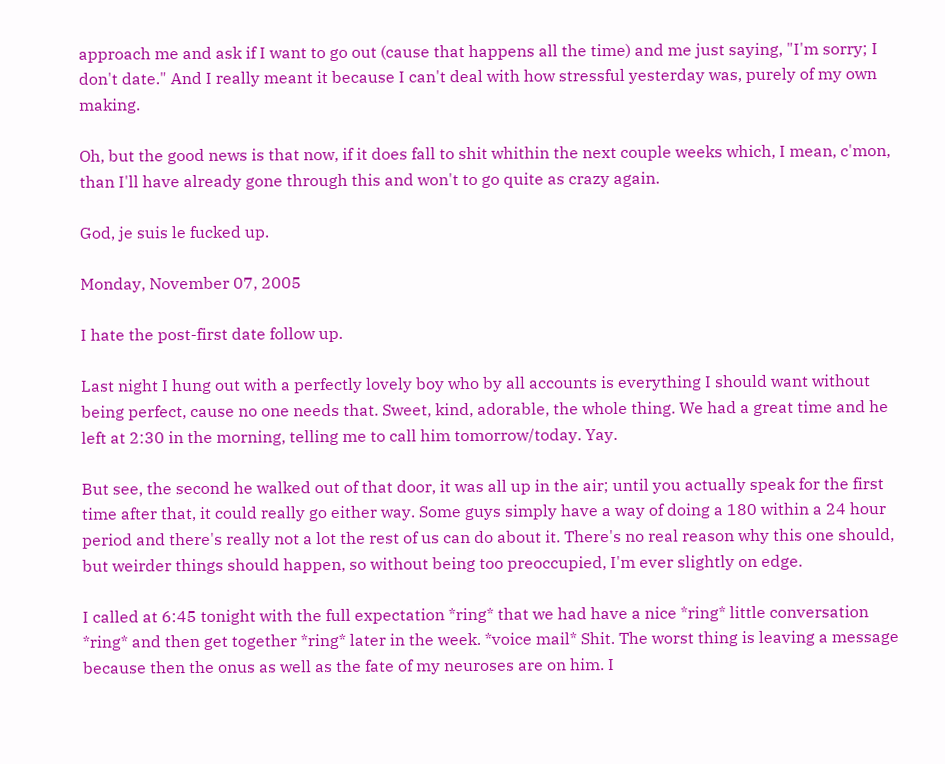approach me and ask if I want to go out (cause that happens all the time) and me just saying, "I'm sorry; I don't date." And I really meant it because I can't deal with how stressful yesterday was, purely of my own making.

Oh, but the good news is that now, if it does fall to shit whithin the next couple weeks which, I mean, c'mon, than I'll have already gone through this and won't to go quite as crazy again.

God, je suis le fucked up.

Monday, November 07, 2005

I hate the post-first date follow up.

Last night I hung out with a perfectly lovely boy who by all accounts is everything I should want without being perfect, cause no one needs that. Sweet, kind, adorable, the whole thing. We had a great time and he left at 2:30 in the morning, telling me to call him tomorrow/today. Yay.

But see, the second he walked out of that door, it was all up in the air; until you actually speak for the first time after that, it could really go either way. Some guys simply have a way of doing a 180 within a 24 hour period and there's really not a lot the rest of us can do about it. There's no real reason why this one should, but weirder things should happen, so without being too preoccupied, I'm ever slightly on edge.

I called at 6:45 tonight with the full expectation *ring* that we had have a nice *ring* little conversation *ring* and then get together *ring* later in the week. *voice mail* Shit. The worst thing is leaving a message because then the onus as well as the fate of my neuroses are on him. I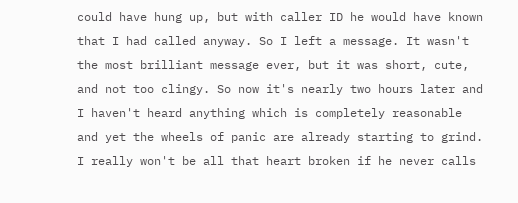could have hung up, but with caller ID he would have known that I had called anyway. So I left a message. It wasn't the most brilliant message ever, but it was short, cute, and not too clingy. So now it's nearly two hours later and I haven't heard anything which is completely reasonable and yet the wheels of panic are already starting to grind. I really won't be all that heart broken if he never calls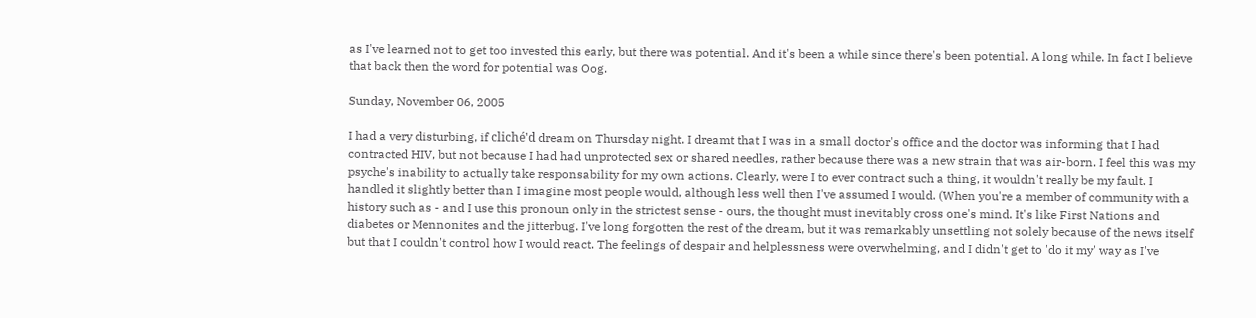as I've learned not to get too invested this early, but there was potential. And it's been a while since there's been potential. A long while. In fact I believe that back then the word for potential was Oog.

Sunday, November 06, 2005

I had a very disturbing, if cliché'd dream on Thursday night. I dreamt that I was in a small doctor's office and the doctor was informing that I had contracted HIV, but not because I had had unprotected sex or shared needles, rather because there was a new strain that was air-born. I feel this was my psyche's inability to actually take responsability for my own actions. Clearly, were I to ever contract such a thing, it wouldn't really be my fault. I handled it slightly better than I imagine most people would, although less well then I've assumed I would. (When you're a member of community with a history such as - and I use this pronoun only in the strictest sense - ours, the thought must inevitably cross one's mind. It's like First Nations and diabetes or Mennonites and the jitterbug. I've long forgotten the rest of the dream, but it was remarkably unsettling not solely because of the news itself but that I couldn't control how I would react. The feelings of despair and helplessness were overwhelming, and I didn't get to 'do it my' way as I've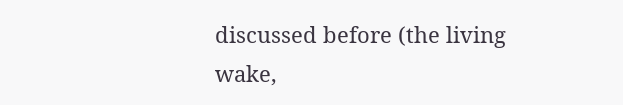discussed before (the living wake,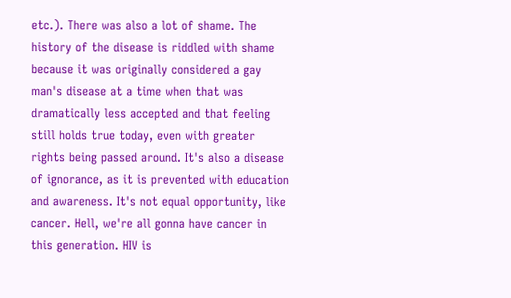etc.). There was also a lot of shame. The history of the disease is riddled with shame because it was originally considered a gay man's disease at a time when that was dramatically less accepted and that feeling still holds true today, even with greater rights being passed around. It's also a disease of ignorance, as it is prevented with education and awareness. It's not equal opportunity, like cancer. Hell, we're all gonna have cancer in this generation. HIV is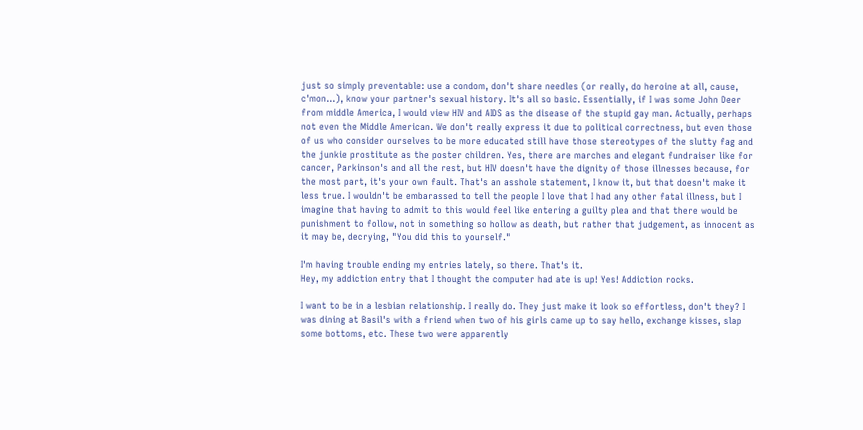just so simply preventable: use a condom, don't share needles (or really, do heroine at all, cause, c'mon...), know your partner's sexual history. It's all so basic. Essentially, if I was some John Deer from middle America, I would view HIV and AIDS as the disease of the stupid gay man. Actually, perhaps not even the Middle American. We don't really express it due to political correctness, but even those of us who consider ourselves to be more educated still have those stereotypes of the slutty fag and the junkie prostitute as the poster children. Yes, there are marches and elegant fundraiser like for cancer, Parkinson's and all the rest, but HIV doesn't have the dignity of those illnesses because, for the most part, it's your own fault. That's an asshole statement, I know it, but that doesn't make it less true. I wouldn't be embarassed to tell the people I love that I had any other fatal illness, but I imagine that having to admit to this would feel like entering a guilty plea and that there would be punishment to follow, not in something so hollow as death, but rather that judgement, as innocent as it may be, decrying, "You did this to yourself."

I'm having trouble ending my entries lately, so there. That's it.
Hey, my addiction entry that I thought the computer had ate is up! Yes! Addiction rocks.

I want to be in a lesbian relationship. I really do. They just make it look so effortless, don't they? I was dining at Basil's with a friend when two of his girls came up to say hello, exchange kisses, slap some bottoms, etc. These two were apparently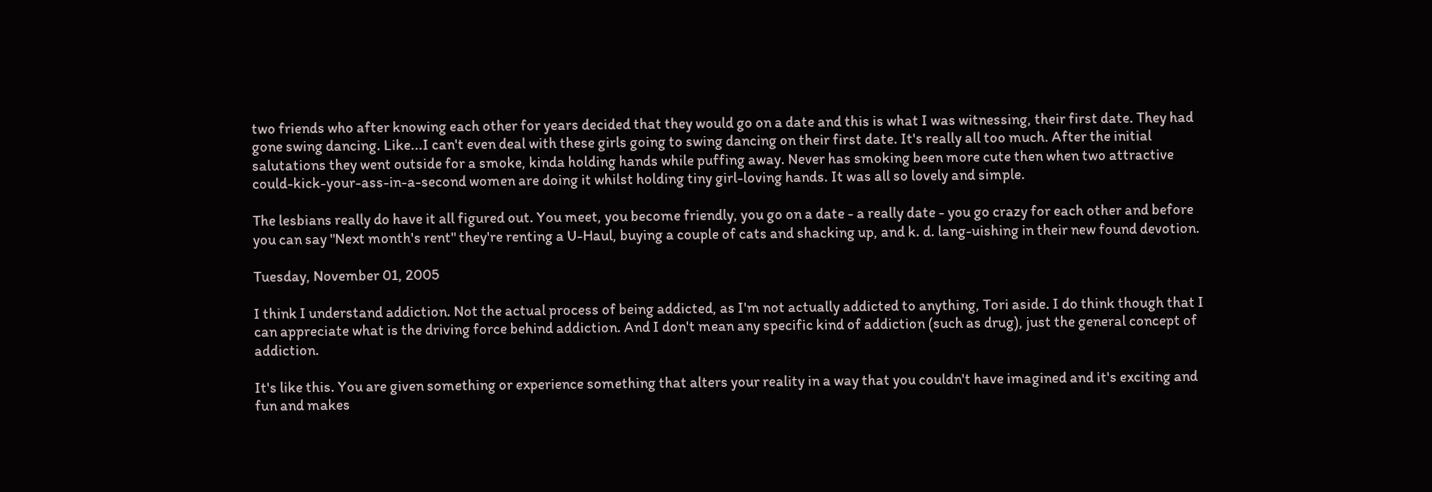two friends who after knowing each other for years decided that they would go on a date and this is what I was witnessing, their first date. They had gone swing dancing. Like...I can't even deal with these girls going to swing dancing on their first date. It's really all too much. After the initial salutations they went outside for a smoke, kinda holding hands while puffing away. Never has smoking been more cute then when two attractive could-kick-your-ass-in-a-second women are doing it whilst holding tiny girl-loving hands. It was all so lovely and simple.

The lesbians really do have it all figured out. You meet, you become friendly, you go on a date - a really date - you go crazy for each other and before you can say "Next month's rent" they're renting a U-Haul, buying a couple of cats and shacking up, and k. d. lang-uishing in their new found devotion.

Tuesday, November 01, 2005

I think I understand addiction. Not the actual process of being addicted, as I'm not actually addicted to anything, Tori aside. I do think though that I can appreciate what is the driving force behind addiction. And I don't mean any specific kind of addiction (such as drug), just the general concept of addiction.

It's like this. You are given something or experience something that alters your reality in a way that you couldn't have imagined and it's exciting and fun and makes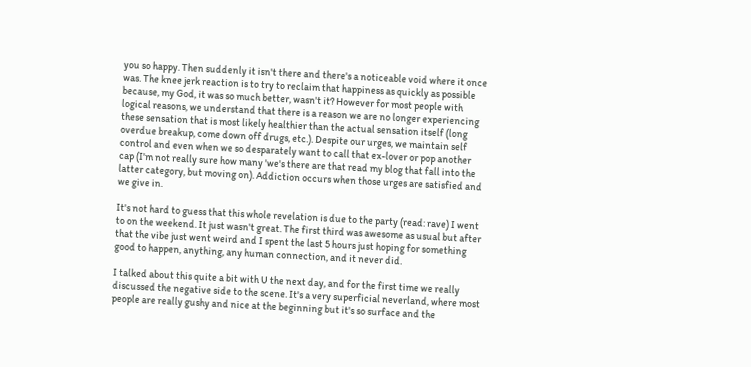you so happy. Then suddenly it isn't there and there's a noticeable void where it once was. The knee jerk reaction is to try to reclaim that happiness as quickly as possible because, my God, it was so much better, wasn't it? However for most people with logical reasons, we understand that there is a reason we are no longer experiencing these sensation that is most likely healthier than the actual sensation itself (long overdue breakup, come down off drugs, etc.). Despite our urges, we maintain self control and even when we so desparately want to call that ex-lover or pop another cap (I'm not really sure how many 'we's there are that read my blog that fall into the latter category, but moving on). Addiction occurs when those urges are satisfied and we give in.

It's not hard to guess that this whole revelation is due to the party (read: rave) I went to on the weekend. It just wasn't great. The first third was awesome as usual but after that the vibe just went weird and I spent the last 5 hours just hoping for something good to happen, anything, any human connection, and it never did.

I talked about this quite a bit with U the next day, and for the first time we really discussed the negative side to the scene. It's a very superficial neverland, where most people are really gushy and nice at the beginning but it's so surface and the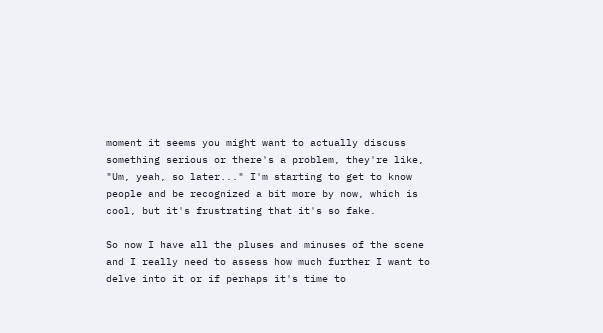moment it seems you might want to actually discuss something serious or there's a problem, they're like, "Um, yeah, so later..." I'm starting to get to know people and be recognized a bit more by now, which is cool, but it's frustrating that it's so fake.

So now I have all the pluses and minuses of the scene and I really need to assess how much further I want to delve into it or if perhaps it's time to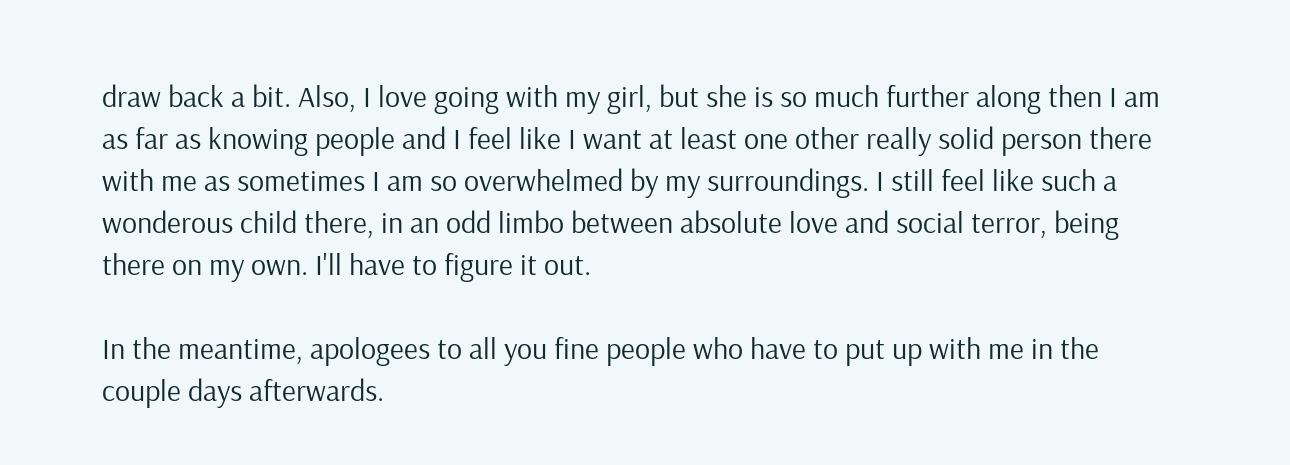draw back a bit. Also, I love going with my girl, but she is so much further along then I am as far as knowing people and I feel like I want at least one other really solid person there with me as sometimes I am so overwhelmed by my surroundings. I still feel like such a wonderous child there, in an odd limbo between absolute love and social terror, being there on my own. I'll have to figure it out.

In the meantime, apologees to all you fine people who have to put up with me in the couple days afterwards.